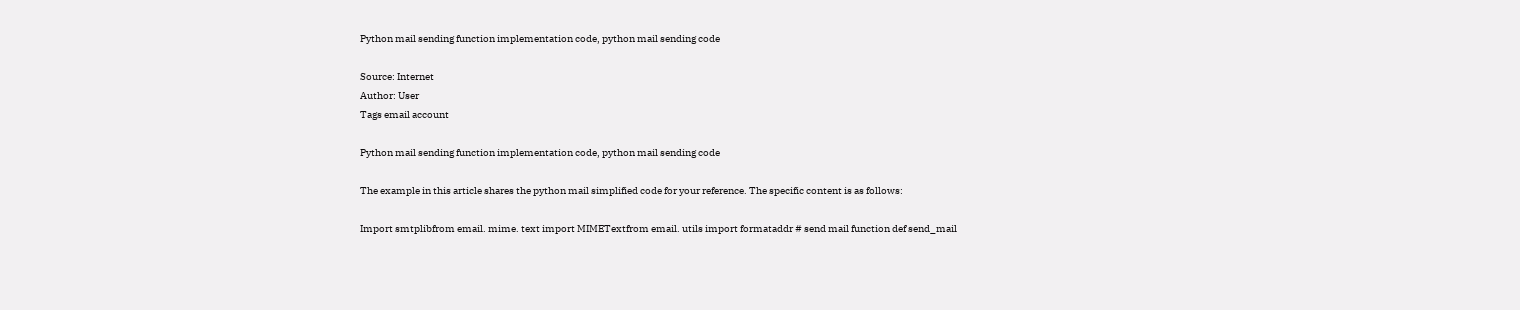Python mail sending function implementation code, python mail sending code

Source: Internet
Author: User
Tags email account

Python mail sending function implementation code, python mail sending code

The example in this article shares the python mail simplified code for your reference. The specific content is as follows:

Import smtplibfrom email. mime. text import MIMETextfrom email. utils import formataddr # send mail function def send_mail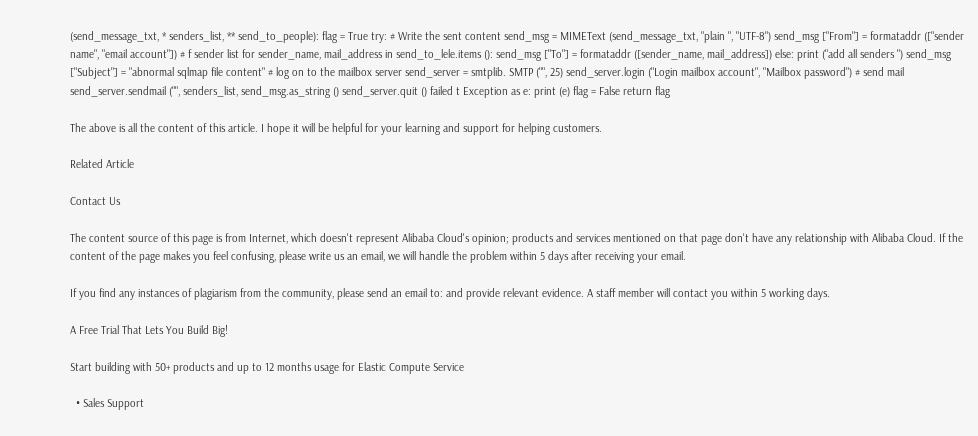(send_message_txt, * senders_list, ** send_to_people): flag = True try: # Write the sent content send_msg = MIMEText (send_message_txt, "plain ", "UTF-8") send_msg ["From"] = formataddr (["sender name", "email account"]) # f sender list for sender_name, mail_address in send_to_lele.items (): send_msg ["To"] = formataddr ([sender_name, mail_address]) else: print ("add all senders ") send_msg ["Subject"] = "abnormal sqlmap file content" # log on to the mailbox server send_server = smtplib. SMTP ("", 25) send_server.login ("Login mailbox account", "Mailbox password") # send mail send_server.sendmail ("", senders_list, send_msg.as_string () send_server.quit () failed t Exception as e: print (e) flag = False return flag

The above is all the content of this article. I hope it will be helpful for your learning and support for helping customers.

Related Article

Contact Us

The content source of this page is from Internet, which doesn't represent Alibaba Cloud's opinion; products and services mentioned on that page don't have any relationship with Alibaba Cloud. If the content of the page makes you feel confusing, please write us an email, we will handle the problem within 5 days after receiving your email.

If you find any instances of plagiarism from the community, please send an email to: and provide relevant evidence. A staff member will contact you within 5 working days.

A Free Trial That Lets You Build Big!

Start building with 50+ products and up to 12 months usage for Elastic Compute Service

  • Sales Support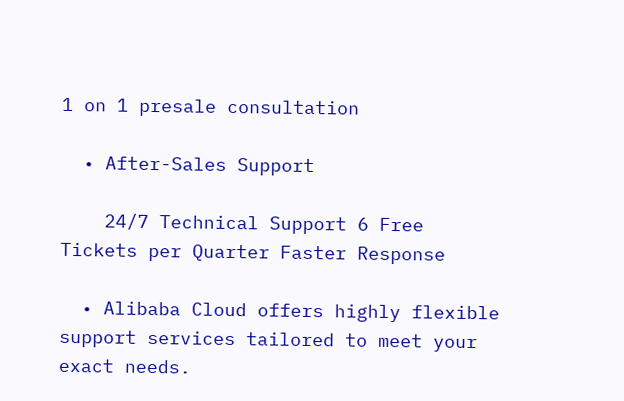1 on 1 presale consultation

  • After-Sales Support

    24/7 Technical Support 6 Free Tickets per Quarter Faster Response

  • Alibaba Cloud offers highly flexible support services tailored to meet your exact needs.